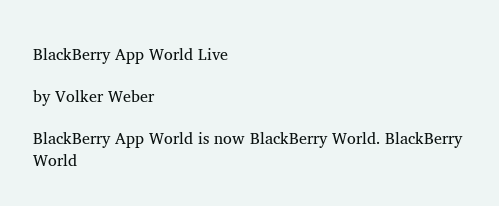BlackBerry App World Live

by Volker Weber

BlackBerry App World is now BlackBerry World. BlackBerry World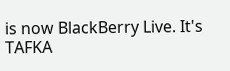is now BlackBerry Live. It's TAFKA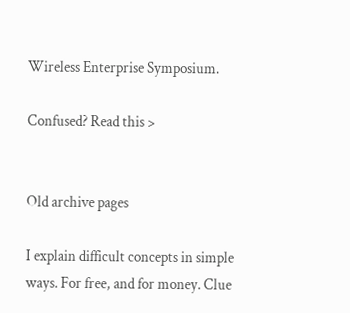Wireless Enterprise Symposium.

Confused? Read this >


Old archive pages

I explain difficult concepts in simple ways. For free, and for money. Clue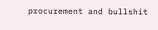procurement and bullshit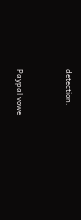detection.


Paypal vowe